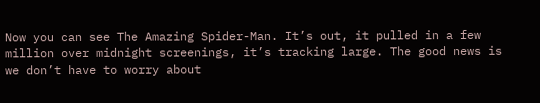Now you can see The Amazing Spider-Man. It’s out, it pulled in a few million over midnight screenings, it’s tracking large. The good news is we don’t have to worry about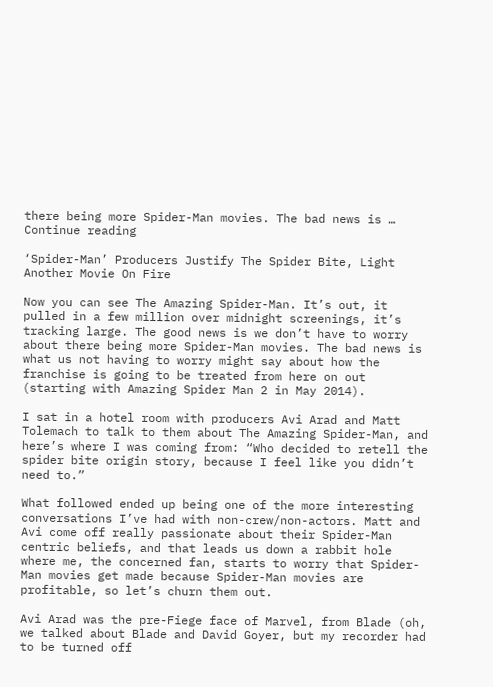there being more Spider-Man movies. The bad news is … Continue reading

‘Spider-Man’ Producers Justify The Spider Bite, Light Another Movie On Fire

Now you can see The Amazing Spider-Man. It’s out, it pulled in a few million over midnight screenings, it’s tracking large. The good news is we don’t have to worry about there being more Spider-Man movies. The bad news is what us not having to worry might say about how the franchise is going to be treated from here on out (starting with Amazing Spider Man 2 in May 2014).

I sat in a hotel room with producers Avi Arad and Matt Tolemach to talk to them about The Amazing Spider-Man, and here’s where I was coming from: “Who decided to retell the spider bite origin story, because I feel like you didn’t need to.”

What followed ended up being one of the more interesting conversations I’ve had with non-crew/non-actors. Matt and Avi come off really passionate about their Spider-Man centric beliefs, and that leads us down a rabbit hole where me, the concerned fan, starts to worry that Spider-Man movies get made because Spider-Man movies are profitable, so let’s churn them out.

Avi Arad was the pre-Fiege face of Marvel, from Blade (oh, we talked about Blade and David Goyer, but my recorder had to be turned off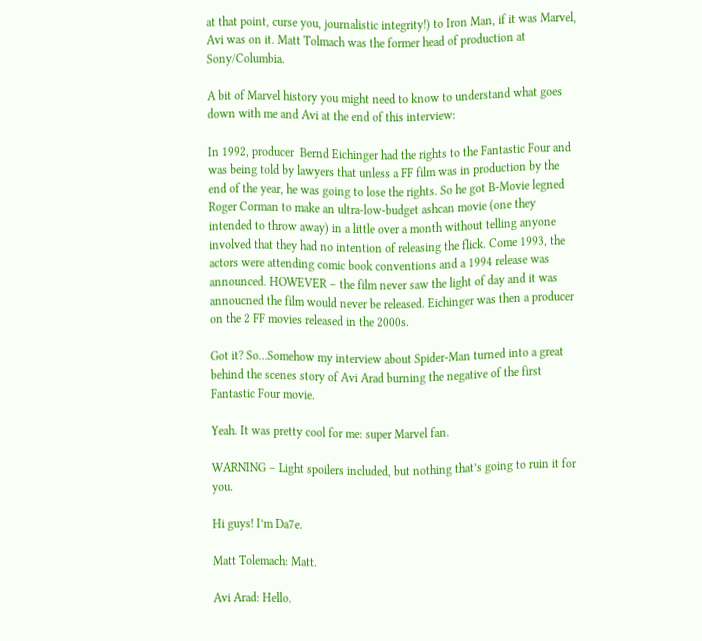at that point, curse you, journalistic integrity!) to Iron Man, if it was Marvel, Avi was on it. Matt Tolmach was the former head of production at Sony/Columbia.

A bit of Marvel history you might need to know to understand what goes down with me and Avi at the end of this interview:

In 1992, producer  Bernd Eichinger had the rights to the Fantastic Four and was being told by lawyers that unless a FF film was in production by the end of the year, he was going to lose the rights. So he got B-Movie legned Roger Corman to make an ultra-low-budget ashcan movie (one they intended to throw away) in a little over a month without telling anyone involved that they had no intention of releasing the flick. Come 1993, the actors were attending comic book conventions and a 1994 release was announced. HOWEVER – the film never saw the light of day and it was annoucned the film would never be released. Eichinger was then a producer on the 2 FF movies released in the 2000s.

Got it? So…Somehow my interview about Spider-Man turned into a great behind the scenes story of Avi Arad burning the negative of the first Fantastic Four movie.

Yeah. It was pretty cool for me: super Marvel fan.

WARNING – Light spoilers included, but nothing that’s going to ruin it for you.

Hi guys! I’m Da7e.

Matt Tolemach: Matt.

Avi Arad: Hello.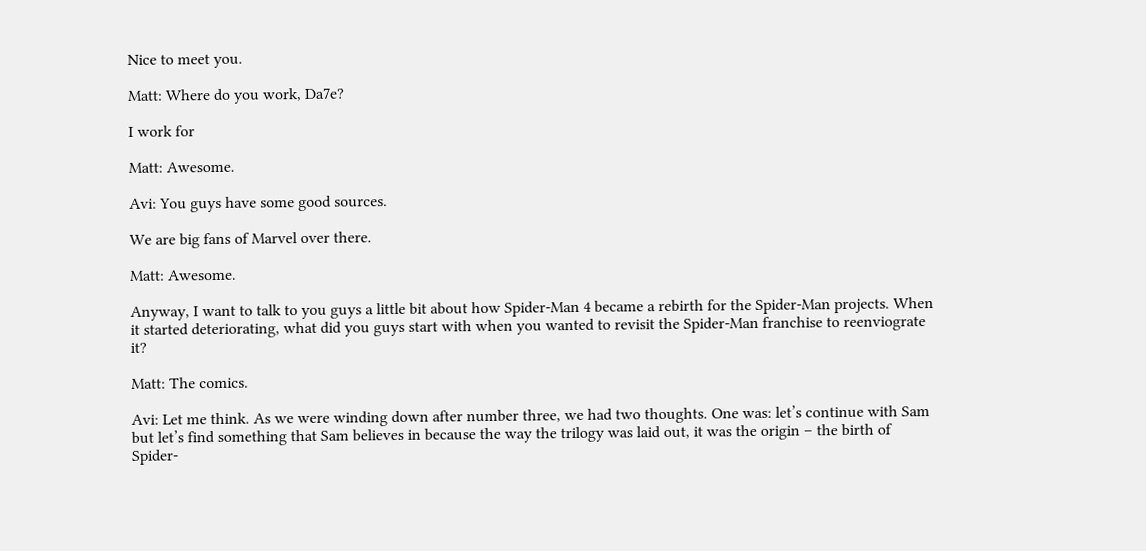Nice to meet you.

Matt: Where do you work, Da7e?

I work for

Matt: Awesome.

Avi: You guys have some good sources.

We are big fans of Marvel over there.

Matt: Awesome.

Anyway, I want to talk to you guys a little bit about how Spider-Man 4 became a rebirth for the Spider-Man projects. When it started deteriorating, what did you guys start with when you wanted to revisit the Spider-Man franchise to reenviograte it?

Matt: The comics.

Avi: Let me think. As we were winding down after number three, we had two thoughts. One was: let’s continue with Sam but let’s find something that Sam believes in because the way the trilogy was laid out, it was the origin – the birth of Spider-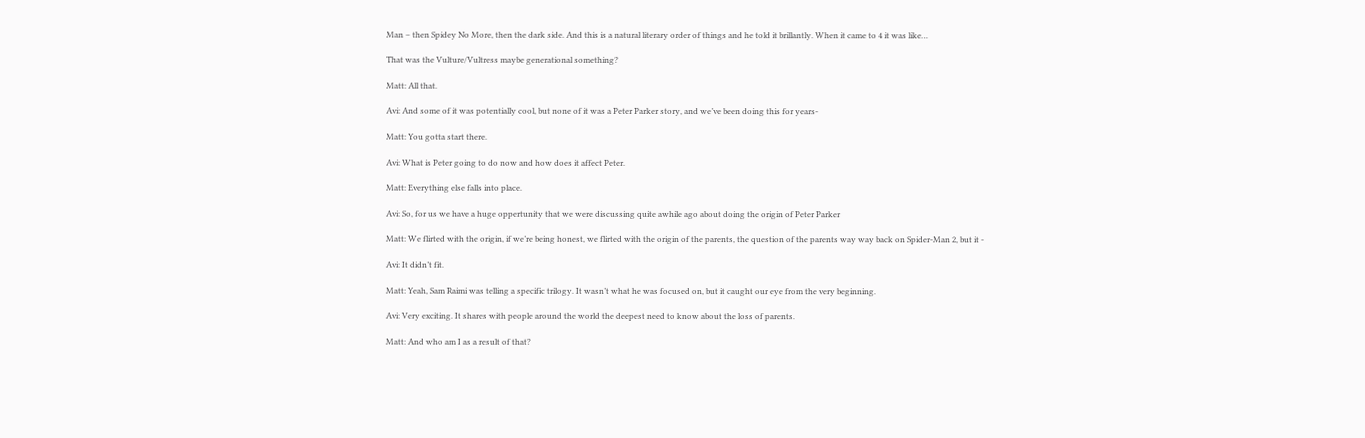Man – then Spidey No More, then the dark side. And this is a natural literary order of things and he told it brillantly. When it came to 4 it was like…

That was the Vulture/Vultress maybe generational something?

Matt: All that.

Avi: And some of it was potentially cool, but none of it was a Peter Parker story, and we’ve been doing this for years-

Matt: You gotta start there.

Avi: What is Peter going to do now and how does it affect Peter.

Matt: Everything else falls into place.

Avi: So, for us we have a huge oppertunity that we were discussing quite awhile ago about doing the origin of Peter Parker

Matt: We flirted with the origin, if we’re being honest, we flirted with the origin of the parents, the question of the parents way way back on Spider-Man 2, but it -

Avi: It didn’t fit.

Matt: Yeah, Sam Raimi was telling a specific trilogy. It wasn’t what he was focused on, but it caught our eye from the very beginning.

Avi: Very exciting. It shares with people around the world the deepest need to know about the loss of parents.

Matt: And who am I as a result of that?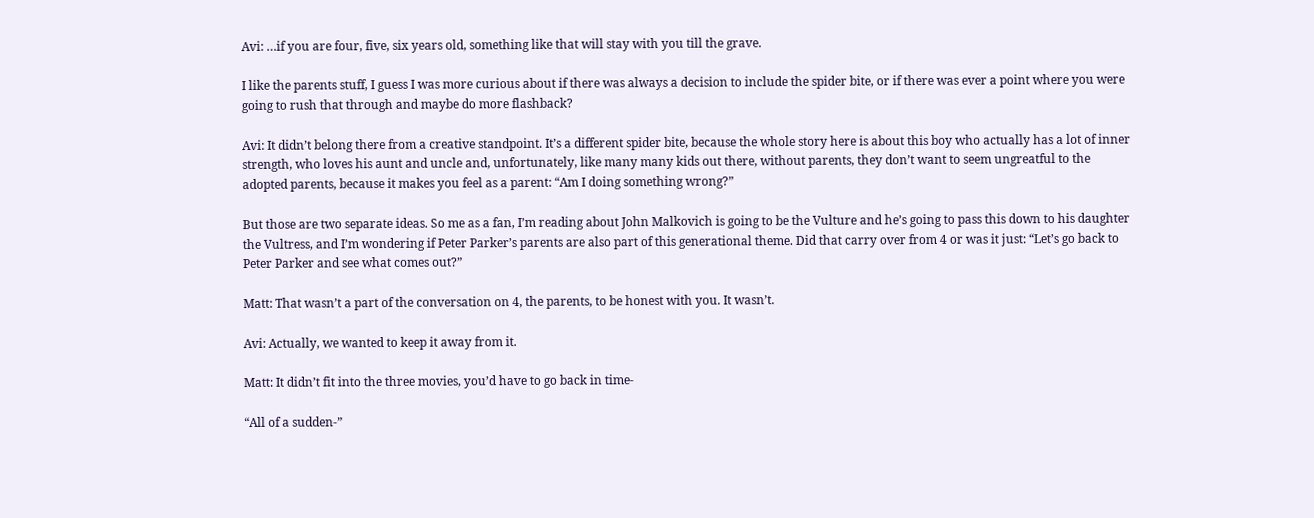Avi: …if you are four, five, six years old, something like that will stay with you till the grave.

I like the parents stuff, I guess I was more curious about if there was always a decision to include the spider bite, or if there was ever a point where you were going to rush that through and maybe do more flashback?

Avi: It didn’t belong there from a creative standpoint. It’s a different spider bite, because the whole story here is about this boy who actually has a lot of inner strength, who loves his aunt and uncle and, unfortunately, like many many kids out there, without parents, they don’t want to seem ungreatful to the adopted parents, because it makes you feel as a parent: “Am I doing something wrong?”

But those are two separate ideas. So me as a fan, I’m reading about John Malkovich is going to be the Vulture and he’s going to pass this down to his daughter the Vultress, and I’m wondering if Peter Parker’s parents are also part of this generational theme. Did that carry over from 4 or was it just: “Let’s go back to Peter Parker and see what comes out?”

Matt: That wasn’t a part of the conversation on 4, the parents, to be honest with you. It wasn’t.

Avi: Actually, we wanted to keep it away from it.

Matt: It didn’t fit into the three movies, you’d have to go back in time-

“All of a sudden-”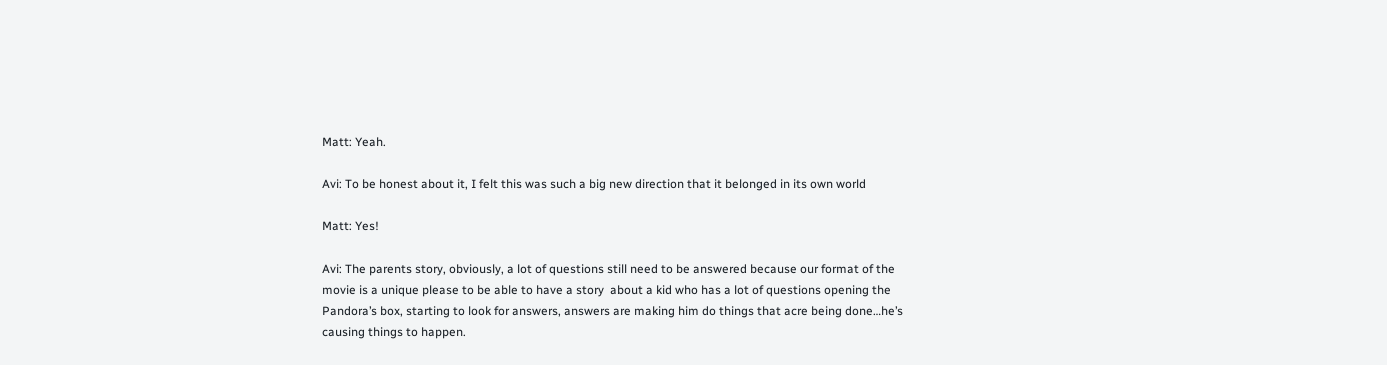Matt: Yeah.

Avi: To be honest about it, I felt this was such a big new direction that it belonged in its own world

Matt: Yes!

Avi: The parents story, obviously, a lot of questions still need to be answered because our format of the movie is a unique please to be able to have a story  about a kid who has a lot of questions opening the Pandora’s box, starting to look for answers, answers are making him do things that acre being done…he’s causing things to happen.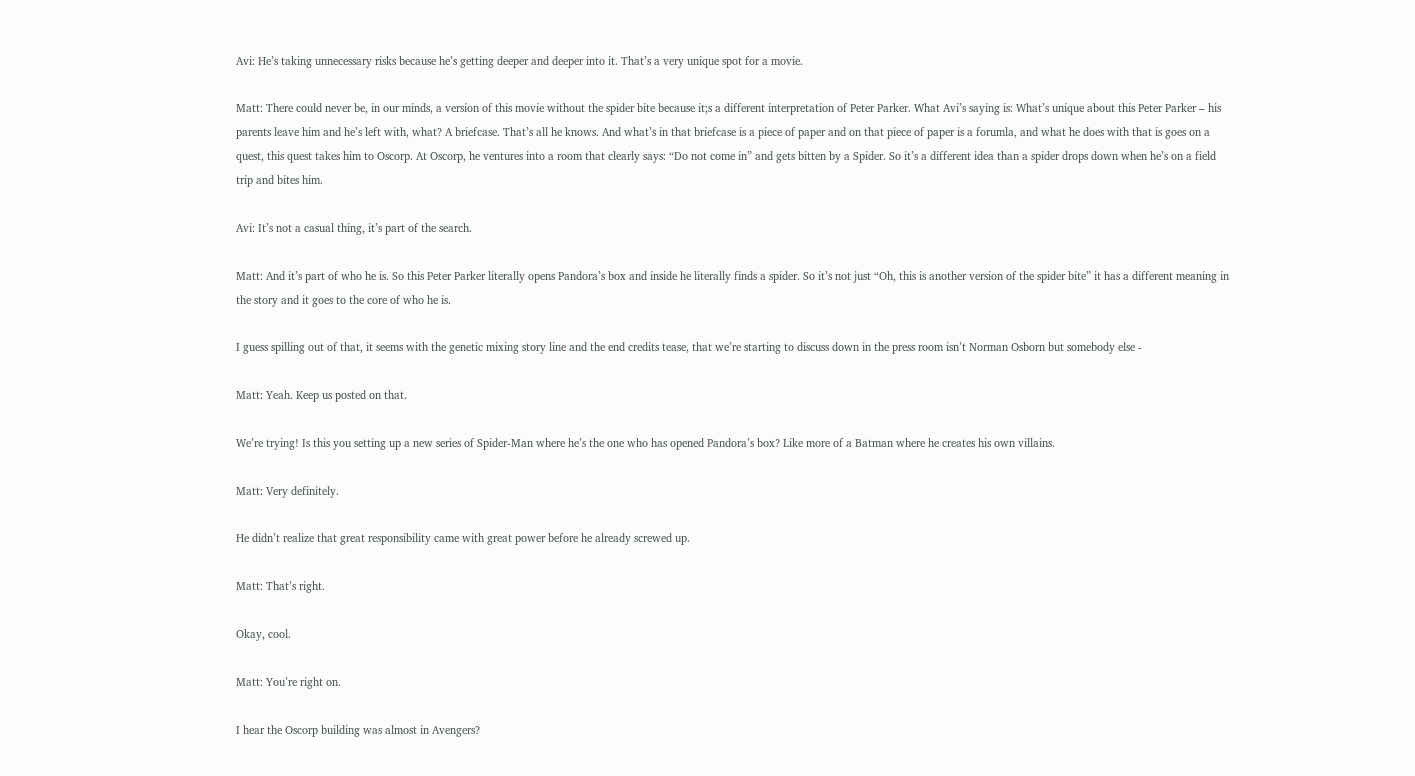Avi: He’s taking unnecessary risks because he’s getting deeper and deeper into it. That’s a very unique spot for a movie.

Matt: There could never be, in our minds, a version of this movie without the spider bite because it;s a different interpretation of Peter Parker. What Avi’s saying is: What’s unique about this Peter Parker – his parents leave him and he’s left with, what? A briefcase. That’s all he knows. And what’s in that briefcase is a piece of paper and on that piece of paper is a forumla, and what he does with that is goes on a quest, this quest takes him to Oscorp. At Oscorp, he ventures into a room that clearly says: “Do not come in” and gets bitten by a Spider. So it’s a different idea than a spider drops down when he’s on a field trip and bites him.

Avi: It’s not a casual thing, it’s part of the search.

Matt: And it’s part of who he is. So this Peter Parker literally opens Pandora’s box and inside he literally finds a spider. So it’s not just “Oh, this is another version of the spider bite” it has a different meaning in the story and it goes to the core of who he is.

I guess spilling out of that, it seems with the genetic mixing story line and the end credits tease, that we’re starting to discuss down in the press room isn’t Norman Osborn but somebody else -

Matt: Yeah. Keep us posted on that.

We’re trying! Is this you setting up a new series of Spider-Man where he’s the one who has opened Pandora’s box? Like more of a Batman where he creates his own villains.

Matt: Very definitely.

He didn’t realize that great responsibility came with great power before he already screwed up.

Matt: That’s right.

Okay, cool.

Matt: You’re right on.

I hear the Oscorp building was almost in Avengers?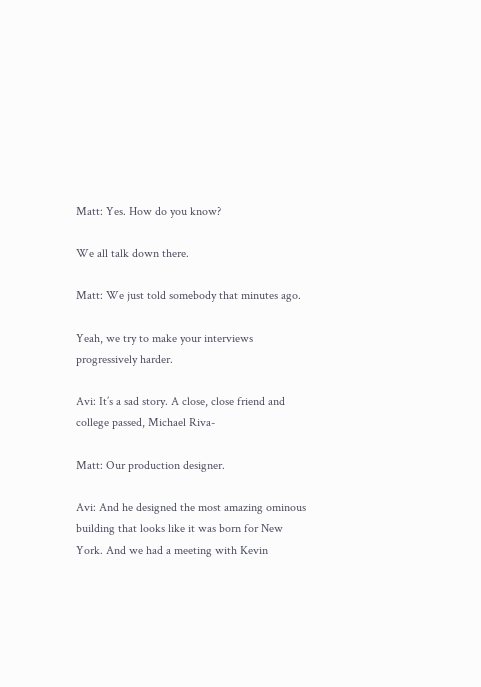Matt: Yes. How do you know?

We all talk down there.

Matt: We just told somebody that minutes ago.

Yeah, we try to make your interviews progressively harder.

Avi: It’s a sad story. A close, close friend and college passed, Michael Riva-

Matt: Our production designer.

Avi: And he designed the most amazing ominous building that looks like it was born for New York. And we had a meeting with Kevin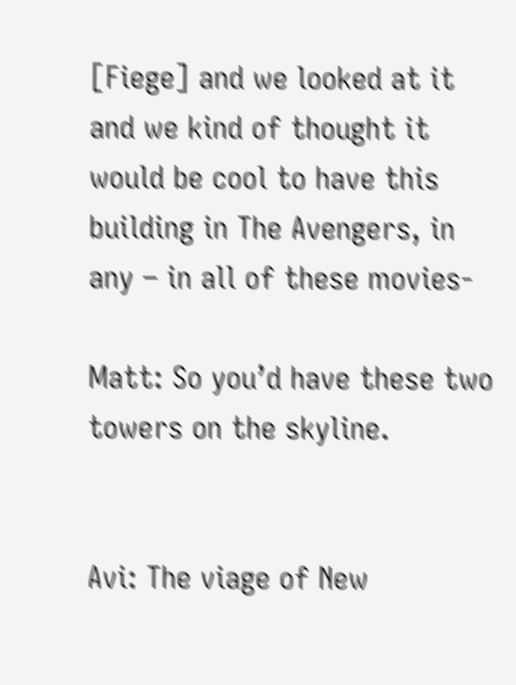[Fiege] and we looked at it and we kind of thought it would be cool to have this building in The Avengers, in any – in all of these movies-

Matt: So you’d have these two towers on the skyline.


Avi: The viage of New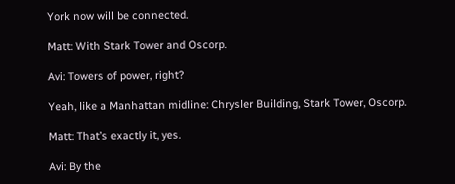York now will be connected.

Matt: With Stark Tower and Oscorp.

Avi: Towers of power, right?

Yeah, like a Manhattan midline: Chrysler Building, Stark Tower, Oscorp.

Matt: That’s exactly it, yes.

Avi: By the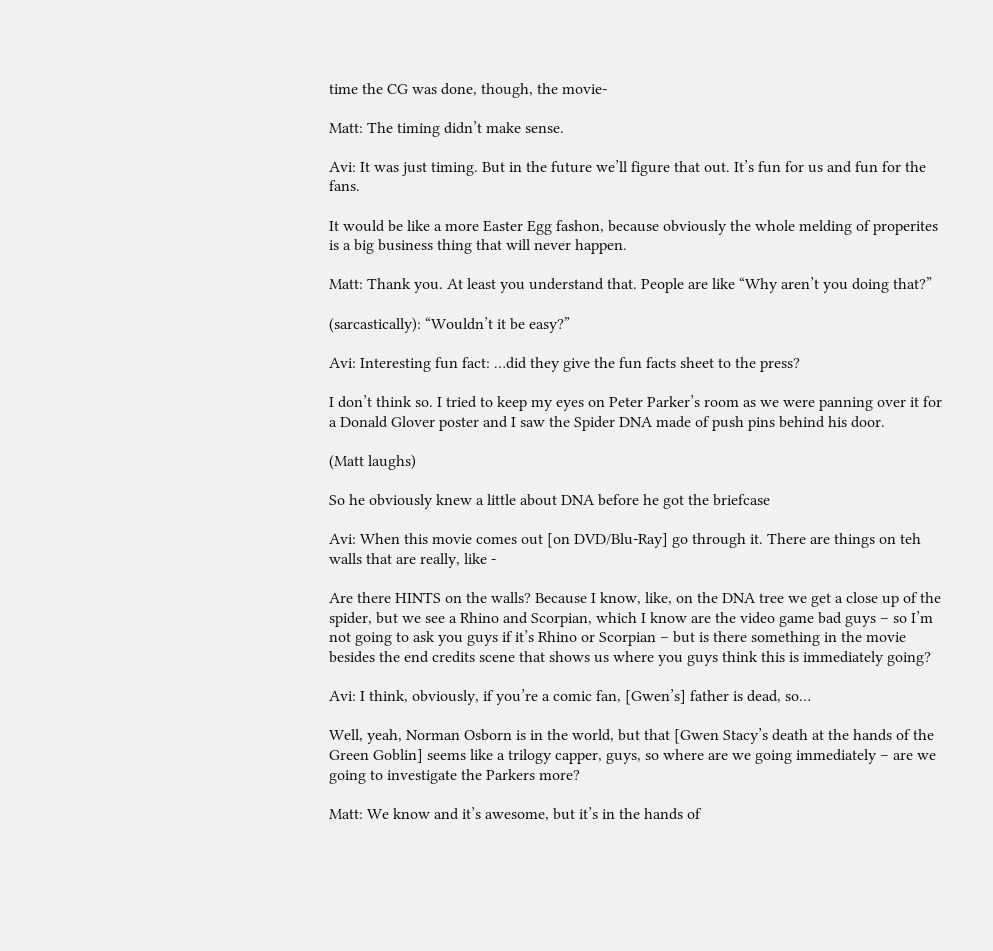time the CG was done, though, the movie-

Matt: The timing didn’t make sense.

Avi: It was just timing. But in the future we’ll figure that out. It’s fun for us and fun for the fans.

It would be like a more Easter Egg fashon, because obviously the whole melding of properites is a big business thing that will never happen.

Matt: Thank you. At least you understand that. People are like “Why aren’t you doing that?”

(sarcastically): “Wouldn’t it be easy?”

Avi: Interesting fun fact: …did they give the fun facts sheet to the press?

I don’t think so. I tried to keep my eyes on Peter Parker’s room as we were panning over it for a Donald Glover poster and I saw the Spider DNA made of push pins behind his door.

(Matt laughs)

So he obviously knew a little about DNA before he got the briefcase

Avi: When this movie comes out [on DVD/Blu-Ray] go through it. There are things on teh walls that are really, like -

Are there HINTS on the walls? Because I know, like, on the DNA tree we get a close up of the spider, but we see a Rhino and Scorpian, which I know are the video game bad guys – so I’m not going to ask you guys if it’s Rhino or Scorpian – but is there something in the movie besides the end credits scene that shows us where you guys think this is immediately going?

Avi: I think, obviously, if you’re a comic fan, [Gwen’s] father is dead, so…

Well, yeah, Norman Osborn is in the world, but that [Gwen Stacy’s death at the hands of the Green Goblin] seems like a trilogy capper, guys, so where are we going immediately – are we going to investigate the Parkers more?

Matt: We know and it’s awesome, but it’s in the hands of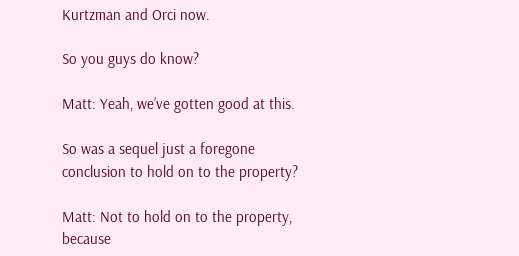Kurtzman and Orci now.

So you guys do know?

Matt: Yeah, we’ve gotten good at this.

So was a sequel just a foregone conclusion to hold on to the property?

Matt: Not to hold on to the property, because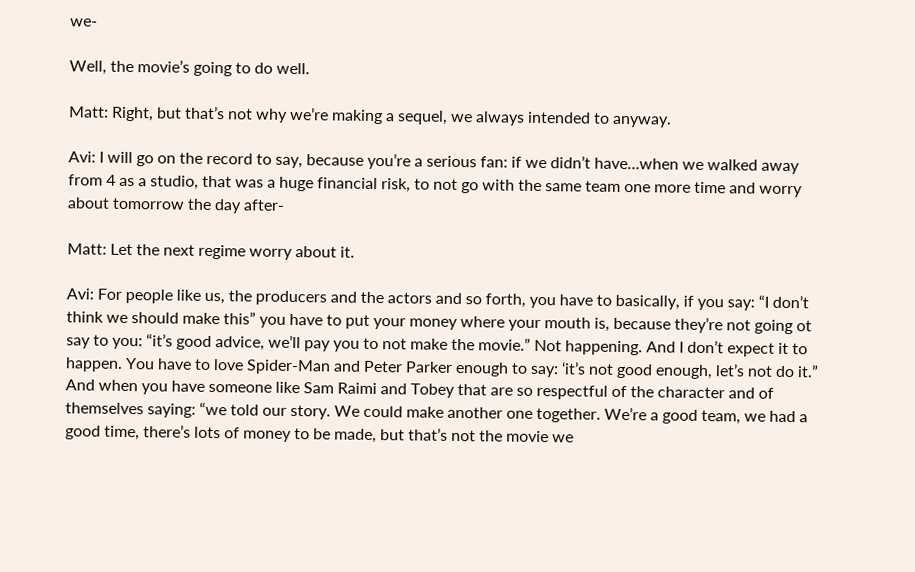we-

Well, the movie’s going to do well.

Matt: Right, but that’s not why we’re making a sequel, we always intended to anyway.

Avi: I will go on the record to say, because you’re a serious fan: if we didn’t have…when we walked away from 4 as a studio, that was a huge financial risk, to not go with the same team one more time and worry about tomorrow the day after-

Matt: Let the next regime worry about it.

Avi: For people like us, the producers and the actors and so forth, you have to basically, if you say: “I don’t think we should make this” you have to put your money where your mouth is, because they’re not going ot say to you: “it’s good advice, we’ll pay you to not make the movie.” Not happening. And I don’t expect it to happen. You have to love Spider-Man and Peter Parker enough to say: ‘it’s not good enough, let’s not do it.” And when you have someone like Sam Raimi and Tobey that are so respectful of the character and of themselves saying: “we told our story. We could make another one together. We’re a good team, we had a good time, there’s lots of money to be made, but that’s not the movie we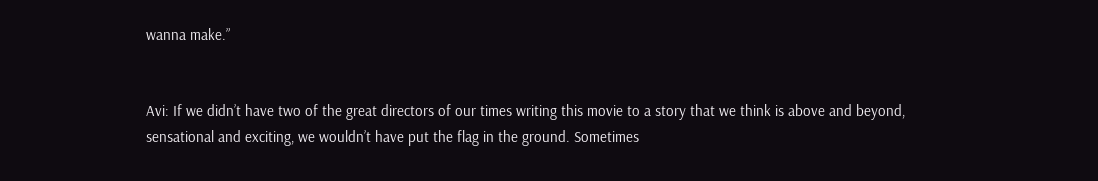wanna make.”


Avi: If we didn’t have two of the great directors of our times writing this movie to a story that we think is above and beyond, sensational and exciting, we wouldn’t have put the flag in the ground. Sometimes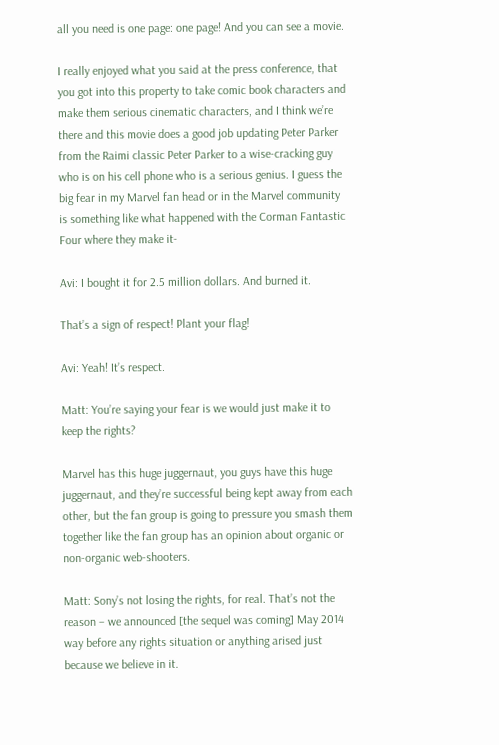all you need is one page: one page! And you can see a movie.

I really enjoyed what you said at the press conference, that you got into this property to take comic book characters and make them serious cinematic characters, and I think we’re there and this movie does a good job updating Peter Parker from the Raimi classic Peter Parker to a wise-cracking guy who is on his cell phone who is a serious genius. I guess the big fear in my Marvel fan head or in the Marvel community is something like what happened with the Corman Fantastic Four where they make it-

Avi: I bought it for 2.5 million dollars. And burned it.

That’s a sign of respect! Plant your flag!

Avi: Yeah! It’s respect.

Matt: You’re saying your fear is we would just make it to keep the rights?

Marvel has this huge juggernaut, you guys have this huge juggernaut, and they’re successful being kept away from each other, but the fan group is going to pressure you smash them together like the fan group has an opinion about organic or non-organic web-shooters.

Matt: Sony’s not losing the rights, for real. That’s not the reason – we announced [the sequel was coming] May 2014 way before any rights situation or anything arised just because we believe in it.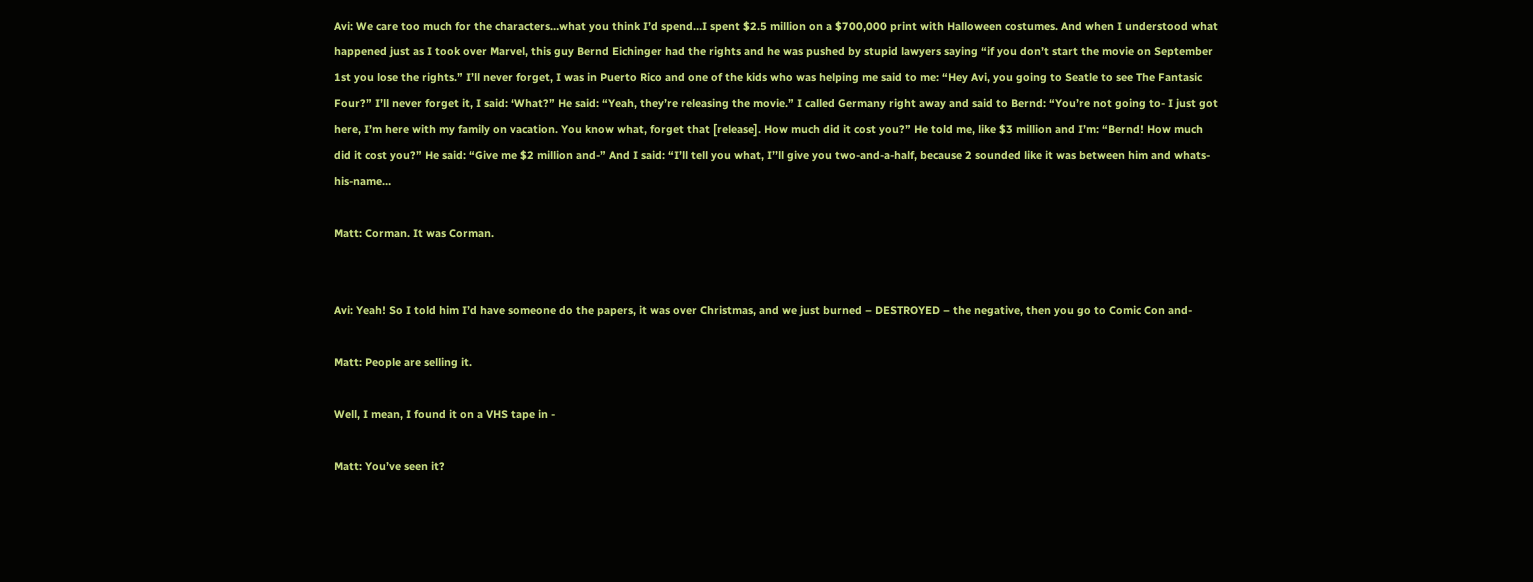Avi: We care too much for the characters…what you think I’d spend…I spent $2.5 million on a $700,000 print with Halloween costumes. And when I understood what happened just as I took over Marvel, this guy Bernd Eichinger had the rights and he was pushed by stupid lawyers saying “if you don’t start the movie on September 1st you lose the rights.” I’ll never forget, I was in Puerto Rico and one of the kids who was helping me said to me: “Hey Avi, you going to Seatle to see The Fantasic Four?” I’ll never forget it, I said: ‘What?” He said: “Yeah, they’re releasing the movie.” I called Germany right away and said to Bernd: “You’re not going to- I just got here, I’m here with my family on vacation. You know what, forget that [release]. How much did it cost you?” He told me, like $3 million and I’m: “Bernd! How much did it cost you?” He said: “Give me $2 million and-” And I said: “I’ll tell you what, I’’ll give you two-and-a-half, because 2 sounded like it was between him and whats-his-name…

Matt: Corman. It was Corman.


Avi: Yeah! So I told him I’d have someone do the papers, it was over Christmas, and we just burned – DESTROYED – the negative, then you go to Comic Con and-

Matt: People are selling it.

Well, I mean, I found it on a VHS tape in -

Matt: You’ve seen it?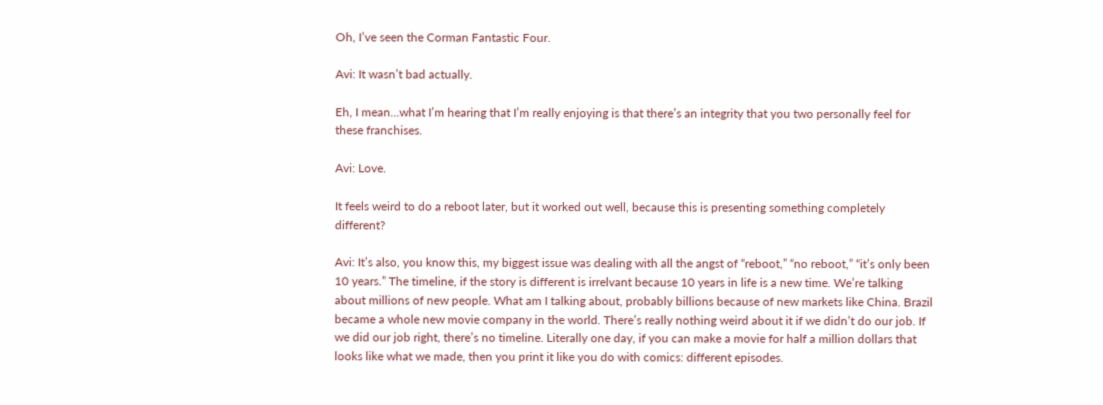Oh, I’ve seen the Corman Fantastic Four.

Avi: It wasn’t bad actually.

Eh, I mean…what I’m hearing that I’m really enjoying is that there’s an integrity that you two personally feel for these franchises.

Avi: Love.

It feels weird to do a reboot later, but it worked out well, because this is presenting something completely different?

Avi: It’s also, you know this, my biggest issue was dealing with all the angst of “reboot,” “no reboot,” “it’s only been 10 years.” The timeline, if the story is different is irrelvant because 10 years in life is a new time. We’re talking about millions of new people. What am I talking about, probably billions because of new markets like China. Brazil became a whole new movie company in the world. There’s really nothing weird about it if we didn’t do our job. If we did our job right, there’s no timeline. Literally one day, if you can make a movie for half a million dollars that looks like what we made, then you print it like you do with comics: different episodes.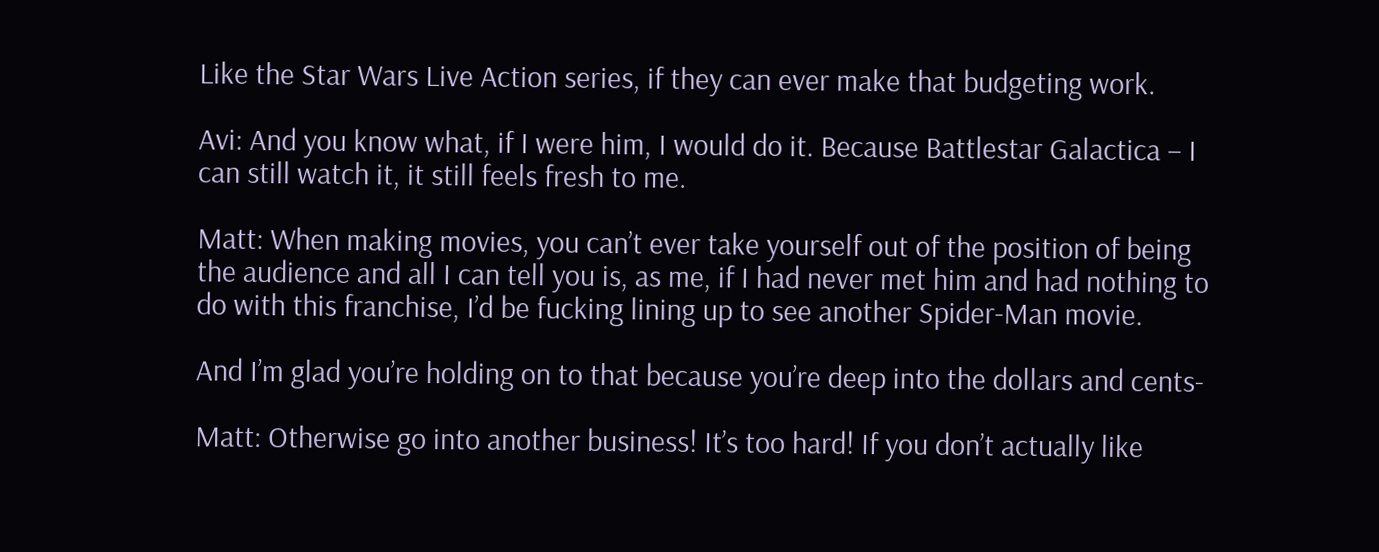Like the Star Wars Live Action series, if they can ever make that budgeting work.

Avi: And you know what, if I were him, I would do it. Because Battlestar Galactica – I can still watch it, it still feels fresh to me.

Matt: When making movies, you can’t ever take yourself out of the position of being the audience and all I can tell you is, as me, if I had never met him and had nothing to do with this franchise, I’d be fucking lining up to see another Spider-Man movie.

And I’m glad you’re holding on to that because you’re deep into the dollars and cents-

Matt: Otherwise go into another business! It’s too hard! If you don’t actually like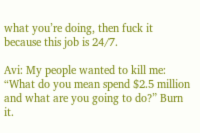what you’re doing, then fuck it because this job is 24/7.

Avi: My people wanted to kill me: “What do you mean spend $2.5 million and what are you going to do?” Burn it.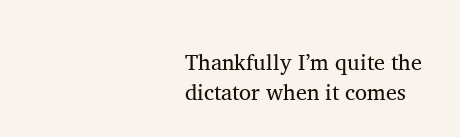Thankfully I’m quite the dictator when it comes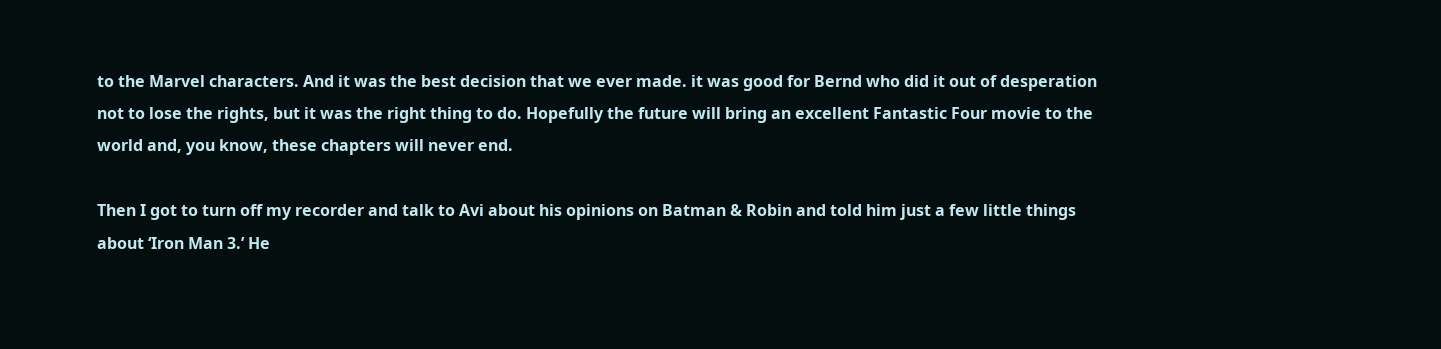to the Marvel characters. And it was the best decision that we ever made. it was good for Bernd who did it out of desperation not to lose the rights, but it was the right thing to do. Hopefully the future will bring an excellent Fantastic Four movie to the world and, you know, these chapters will never end.

Then I got to turn off my recorder and talk to Avi about his opinions on Batman & Robin and told him just a few little things about ‘Iron Man 3.’ He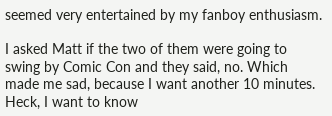seemed very entertained by my fanboy enthusiasm.

I asked Matt if the two of them were going to swing by Comic Con and they said, no. Which made me sad, because I want another 10 minutes. Heck, I want to know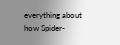everything about how Spider-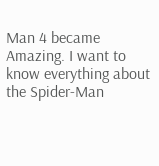Man 4 became Amazing. I want to know everything about the Spider-Man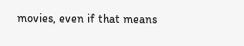movies, even if that means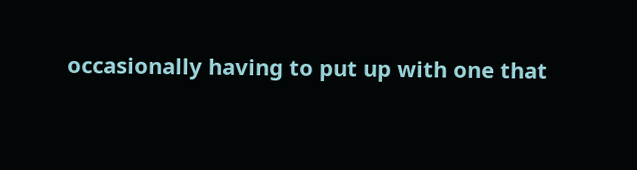occasionally having to put up with one that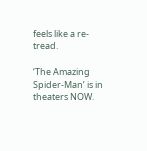feels like a re-tread.

‘The Amazing Spider-Man’ is in theaters NOW.